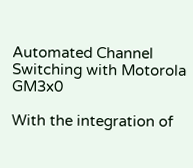Automated Channel Switching with Motorola GM3x0

With the integration of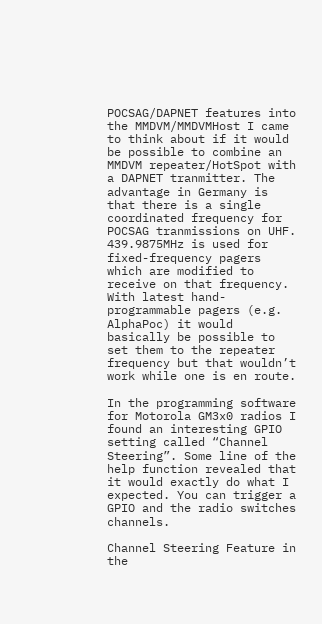POCSAG/DAPNET features into the MMDVM/MMDVMHost I came to think about if it would be possible to combine an MMDVM repeater/HotSpot with a DAPNET tranmitter. The advantage in Germany is that there is a single coordinated frequency for POCSAG tranmissions on UHF. 439.9875MHz is used for fixed-frequency pagers which are modified to receive on that frequency. With latest hand-programmable pagers (e.g. AlphaPoc) it would basically be possible to set them to the repeater frequency but that wouldn’t work while one is en route.

In the programming software for Motorola GM3x0 radios I found an interesting GPIO setting called “Channel Steering”. Some line of the help function revealed that it would exactly do what I expected. You can trigger a GPIO and the radio switches channels.

Channel Steering Feature in the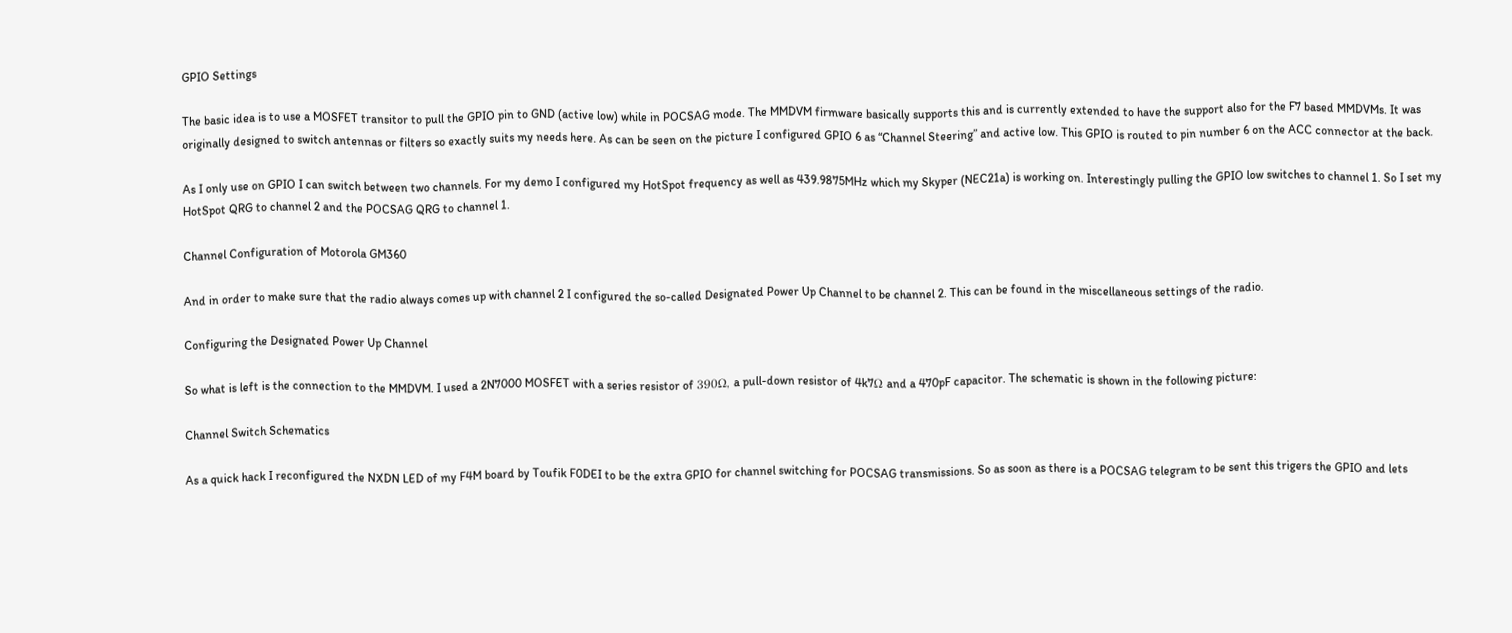GPIO Settings

The basic idea is to use a MOSFET transitor to pull the GPIO pin to GND (active low) while in POCSAG mode. The MMDVM firmware basically supports this and is currently extended to have the support also for the F7 based MMDVMs. It was originally designed to switch antennas or filters so exactly suits my needs here. As can be seen on the picture I configured GPIO 6 as “Channel Steering” and active low. This GPIO is routed to pin number 6 on the ACC connector at the back.

As I only use on GPIO I can switch between two channels. For my demo I configured my HotSpot frequency as well as 439.9875MHz which my Skyper (NEC21a) is working on. Interestingly pulling the GPIO low switches to channel 1. So I set my HotSpot QRG to channel 2 and the POCSAG QRG to channel 1.

Channel Configuration of Motorola GM360

And in order to make sure that the radio always comes up with channel 2 I configured the so-called Designated Power Up Channel to be channel 2. This can be found in the miscellaneous settings of the radio.

Configuring the Designated Power Up Channel

So what is left is the connection to the MMDVM. I used a 2N7000 MOSFET with a series resistor of 390Ω, a pull-down resistor of 4k7Ω and a 470pF capacitor. The schematic is shown in the following picture:

Channel Switch Schematics

As a quick hack I reconfigured the NXDN LED of my F4M board by Toufik F0DEI to be the extra GPIO for channel switching for POCSAG transmissions. So as soon as there is a POCSAG telegram to be sent this trigers the GPIO and lets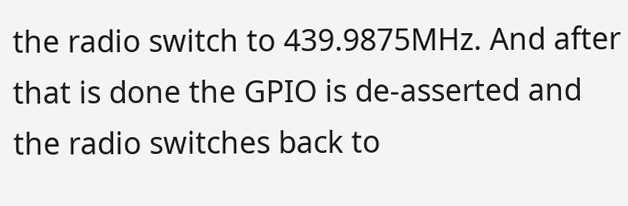the radio switch to 439.9875MHz. And after that is done the GPIO is de-asserted and the radio switches back to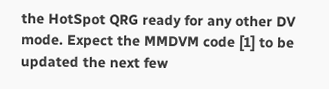the HotSpot QRG ready for any other DV mode. Expect the MMDVM code [1] to be updated the next few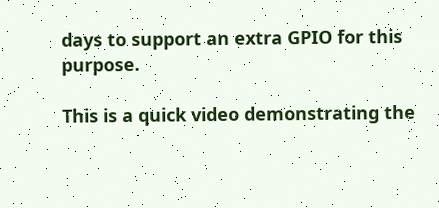days to support an extra GPIO for this purpose.

This is a quick video demonstrating the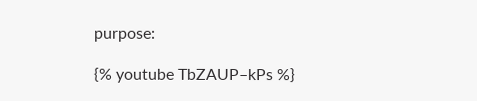purpose:

{% youtube TbZAUP–kPs %}